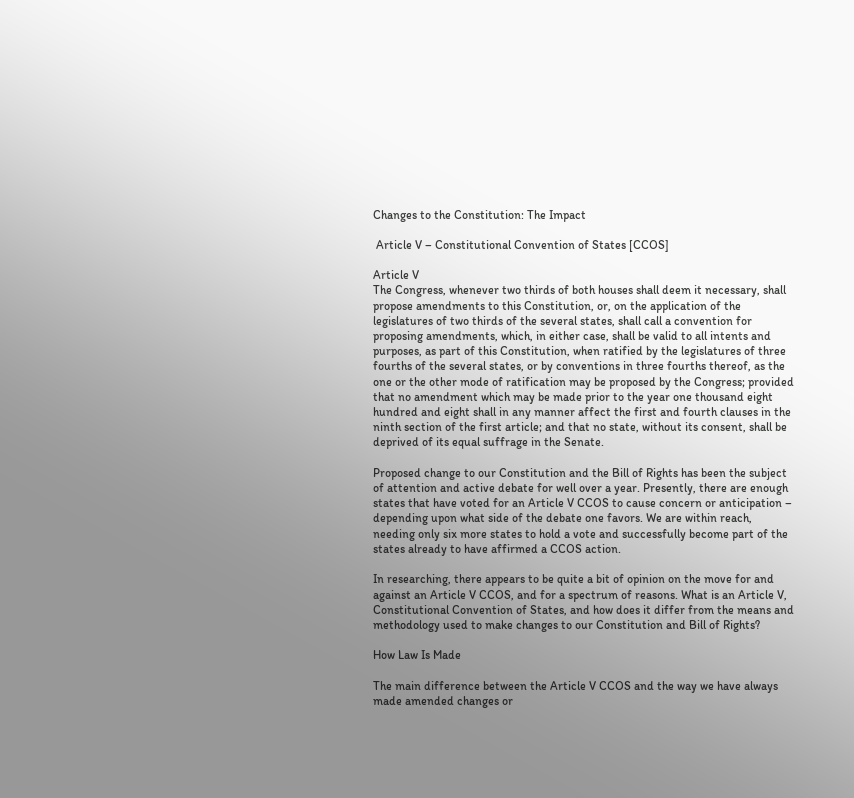Changes to the Constitution: The Impact

 Article V – Constitutional Convention of States [CCOS]

Article V
The Congress, whenever two thirds of both houses shall deem it necessary, shall propose amendments to this Constitution, or, on the application of the legislatures of two thirds of the several states, shall call a convention for proposing amendments, which, in either case, shall be valid to all intents and purposes, as part of this Constitution, when ratified by the legislatures of three fourths of the several states, or by conventions in three fourths thereof, as the one or the other mode of ratification may be proposed by the Congress; provided that no amendment which may be made prior to the year one thousand eight hundred and eight shall in any manner affect the first and fourth clauses in the ninth section of the first article; and that no state, without its consent, shall be deprived of its equal suffrage in the Senate.

Proposed change to our Constitution and the Bill of Rights has been the subject of attention and active debate for well over a year. Presently, there are enough states that have voted for an Article V CCOS to cause concern or anticipation – depending upon what side of the debate one favors. We are within reach, needing only six more states to hold a vote and successfully become part of the states already to have affirmed a CCOS action.

In researching, there appears to be quite a bit of opinion on the move for and against an Article V CCOS, and for a spectrum of reasons. What is an Article V, Constitutional Convention of States, and how does it differ from the means and methodology used to make changes to our Constitution and Bill of Rights?

How Law Is Made

The main difference between the Article V CCOS and the way we have always made amended changes or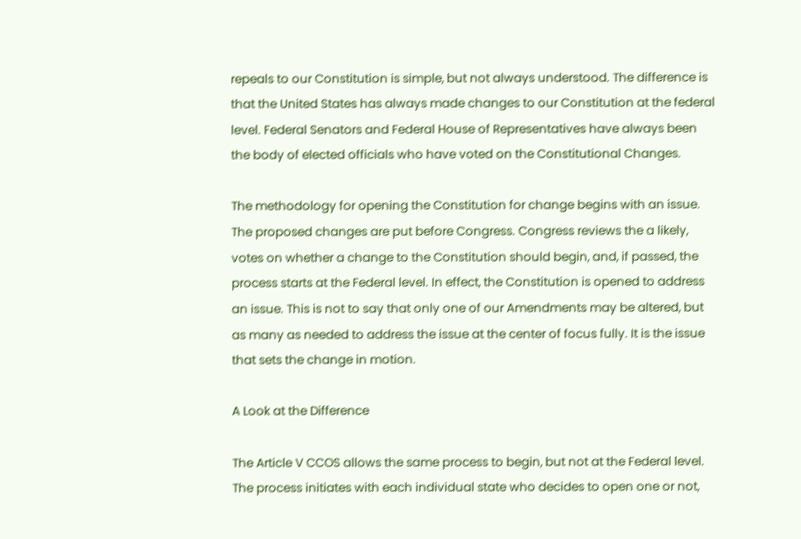repeals to our Constitution is simple, but not always understood. The difference is that the United States has always made changes to our Constitution at the federal level. Federal Senators and Federal House of Representatives have always been the body of elected officials who have voted on the Constitutional Changes.

The methodology for opening the Constitution for change begins with an issue. The proposed changes are put before Congress. Congress reviews the a likely, votes on whether a change to the Constitution should begin, and, if passed, the process starts at the Federal level. In effect, the Constitution is opened to address an issue. This is not to say that only one of our Amendments may be altered, but as many as needed to address the issue at the center of focus fully. It is the issue that sets the change in motion.

A Look at the Difference

The Article V CCOS allows the same process to begin, but not at the Federal level. The process initiates with each individual state who decides to open one or not,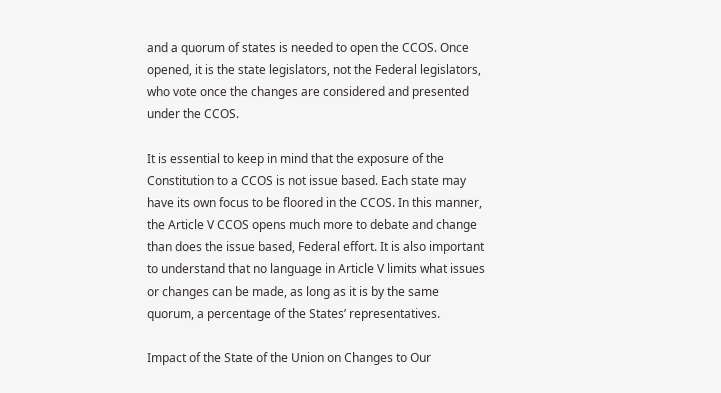and a quorum of states is needed to open the CCOS. Once opened, it is the state legislators, not the Federal legislators, who vote once the changes are considered and presented under the CCOS.

It is essential to keep in mind that the exposure of the Constitution to a CCOS is not issue based. Each state may have its own focus to be floored in the CCOS. In this manner, the Article V CCOS opens much more to debate and change than does the issue based, Federal effort. It is also important to understand that no language in Article V limits what issues or changes can be made, as long as it is by the same quorum, a percentage of the States’ representatives.

Impact of the State of the Union on Changes to Our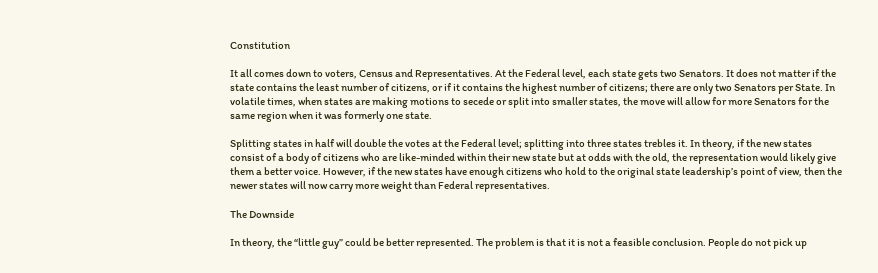Constitution

It all comes down to voters, Census and Representatives. At the Federal level, each state gets two Senators. It does not matter if the state contains the least number of citizens, or if it contains the highest number of citizens; there are only two Senators per State. In volatile times, when states are making motions to secede or split into smaller states, the move will allow for more Senators for the same region when it was formerly one state.

Splitting states in half will double the votes at the Federal level; splitting into three states trebles it. In theory, if the new states consist of a body of citizens who are like-minded within their new state but at odds with the old, the representation would likely give them a better voice. However, if the new states have enough citizens who hold to the original state leadership’s point of view, then the newer states will now carry more weight than Federal representatives.

The Downside

In theory, the “little guy” could be better represented. The problem is that it is not a feasible conclusion. People do not pick up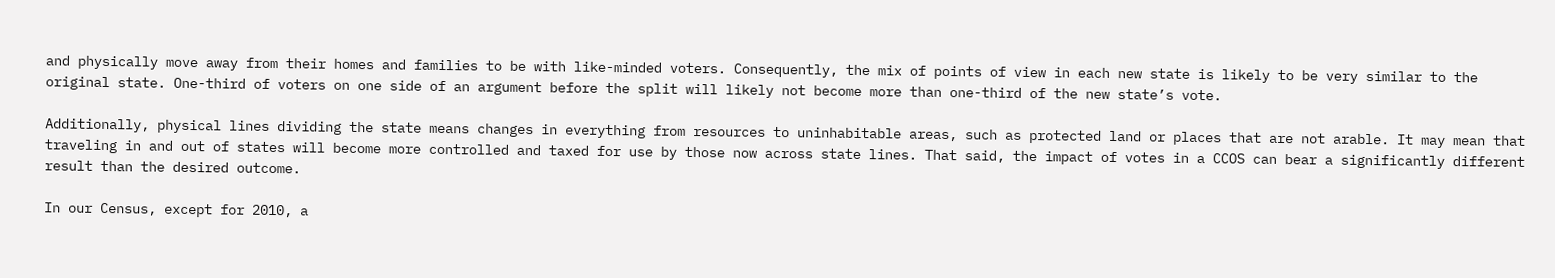and physically move away from their homes and families to be with like-minded voters. Consequently, the mix of points of view in each new state is likely to be very similar to the original state. One-third of voters on one side of an argument before the split will likely not become more than one-third of the new state’s vote.

Additionally, physical lines dividing the state means changes in everything from resources to uninhabitable areas, such as protected land or places that are not arable. It may mean that traveling in and out of states will become more controlled and taxed for use by those now across state lines. That said, the impact of votes in a CCOS can bear a significantly different result than the desired outcome.

In our Census, except for 2010, a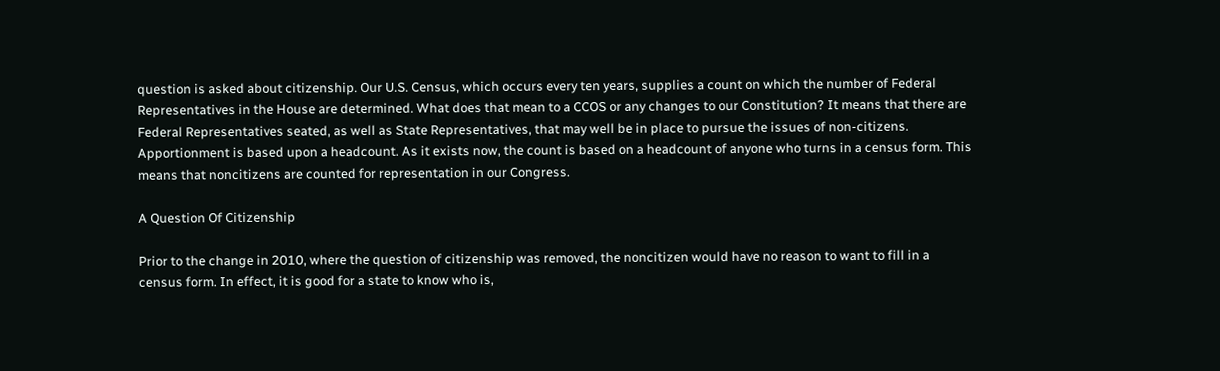question is asked about citizenship. Our U.S. Census, which occurs every ten years, supplies a count on which the number of Federal Representatives in the House are determined. What does that mean to a CCOS or any changes to our Constitution? It means that there are Federal Representatives seated, as well as State Representatives, that may well be in place to pursue the issues of non-citizens. Apportionment is based upon a headcount. As it exists now, the count is based on a headcount of anyone who turns in a census form. This means that noncitizens are counted for representation in our Congress.

A Question Of Citizenship

Prior to the change in 2010, where the question of citizenship was removed, the noncitizen would have no reason to want to fill in a census form. In effect, it is good for a state to know who is,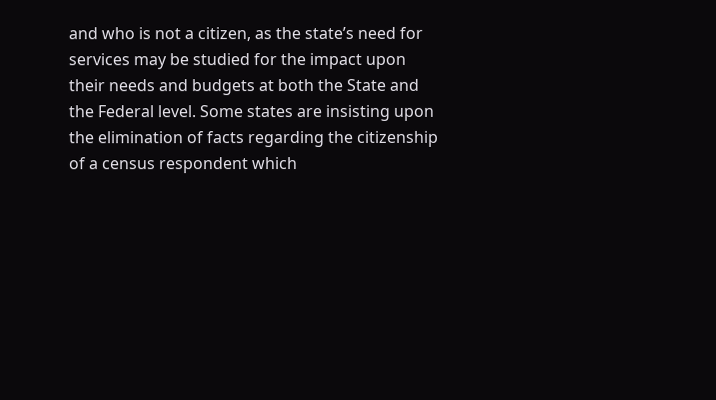and who is not a citizen, as the state’s need for services may be studied for the impact upon their needs and budgets at both the State and the Federal level. Some states are insisting upon the elimination of facts regarding the citizenship of a census respondent which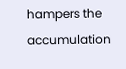hampers the accumulation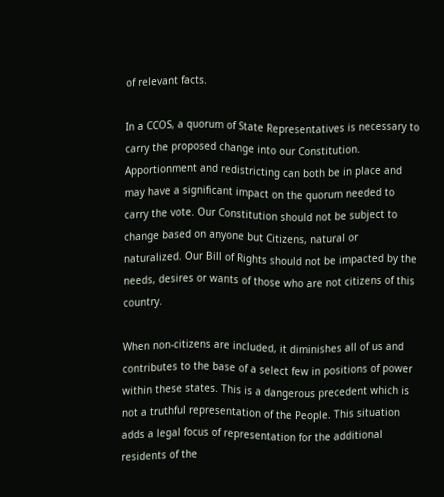of relevant facts.

In a CCOS, a quorum of State Representatives is necessary to carry the proposed change into our Constitution. Apportionment and redistricting can both be in place and may have a significant impact on the quorum needed to carry the vote. Our Constitution should not be subject to change based on anyone but Citizens, natural or naturalized. Our Bill of Rights should not be impacted by the needs, desires or wants of those who are not citizens of this country.

When non-citizens are included, it diminishes all of us and contributes to the base of a select few in positions of power within these states. This is a dangerous precedent which is not a truthful representation of the People. This situation adds a legal focus of representation for the additional residents of the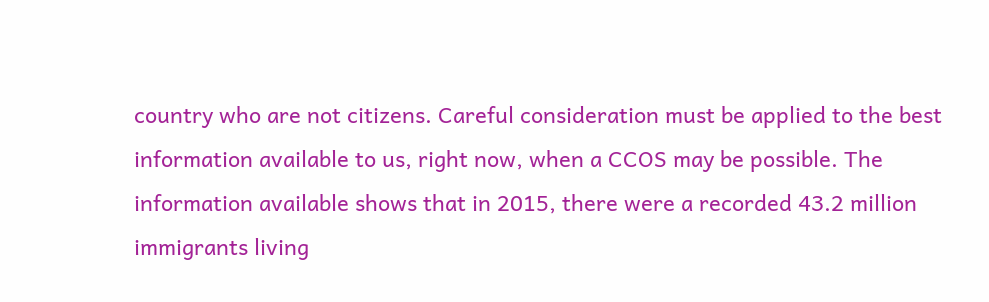country who are not citizens. Careful consideration must be applied to the best information available to us, right now, when a CCOS may be possible. The information available shows that in 2015, there were a recorded 43.2 million immigrants living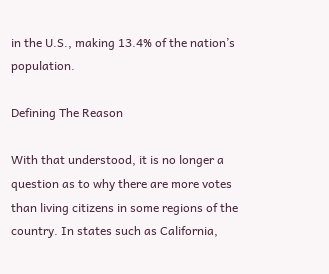in the U.S., making 13.4% of the nation’s population.

Defining The Reason

With that understood, it is no longer a question as to why there are more votes than living citizens in some regions of the country. In states such as California,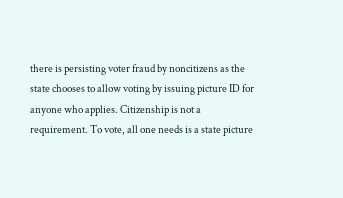there is persisting voter fraud by noncitizens as the state chooses to allow voting by issuing picture ID for anyone who applies. Citizenship is not a requirement. To vote, all one needs is a state picture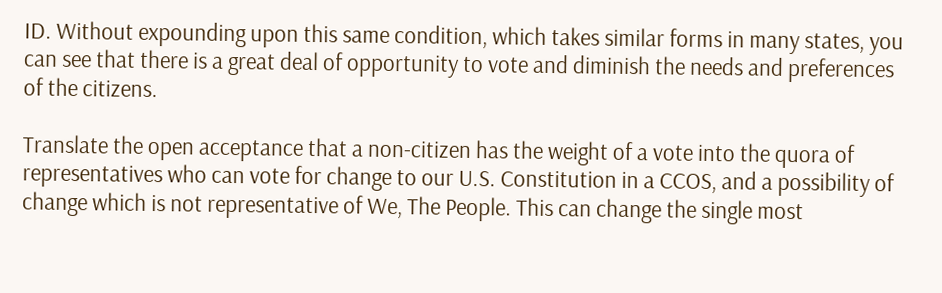ID. Without expounding upon this same condition, which takes similar forms in many states, you can see that there is a great deal of opportunity to vote and diminish the needs and preferences of the citizens.

Translate the open acceptance that a non-citizen has the weight of a vote into the quora of representatives who can vote for change to our U.S. Constitution in a CCOS, and a possibility of change which is not representative of We, The People. This can change the single most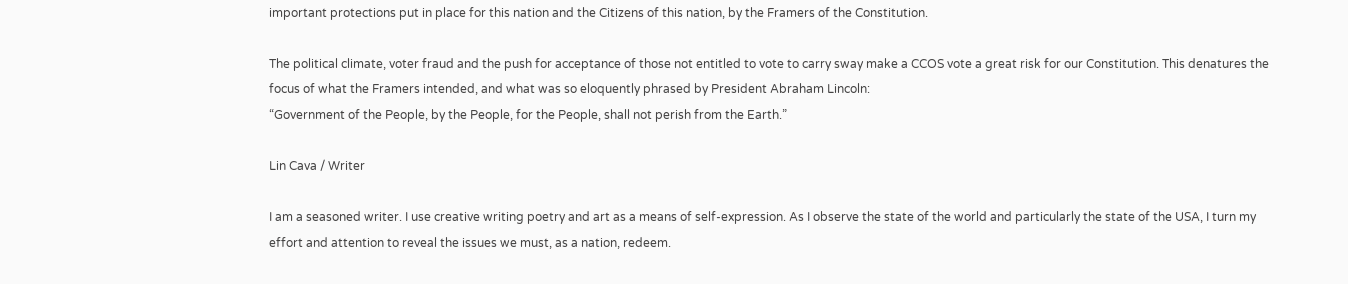important protections put in place for this nation and the Citizens of this nation, by the Framers of the Constitution.

The political climate, voter fraud and the push for acceptance of those not entitled to vote to carry sway make a CCOS vote a great risk for our Constitution. This denatures the focus of what the Framers intended, and what was so eloquently phrased by President Abraham Lincoln:
“Government of the People, by the People, for the People, shall not perish from the Earth.”

Lin Cava / Writer

I am a seasoned writer. I use creative writing poetry and art as a means of self-expression. As I observe the state of the world and particularly the state of the USA, I turn my effort and attention to reveal the issues we must, as a nation, redeem.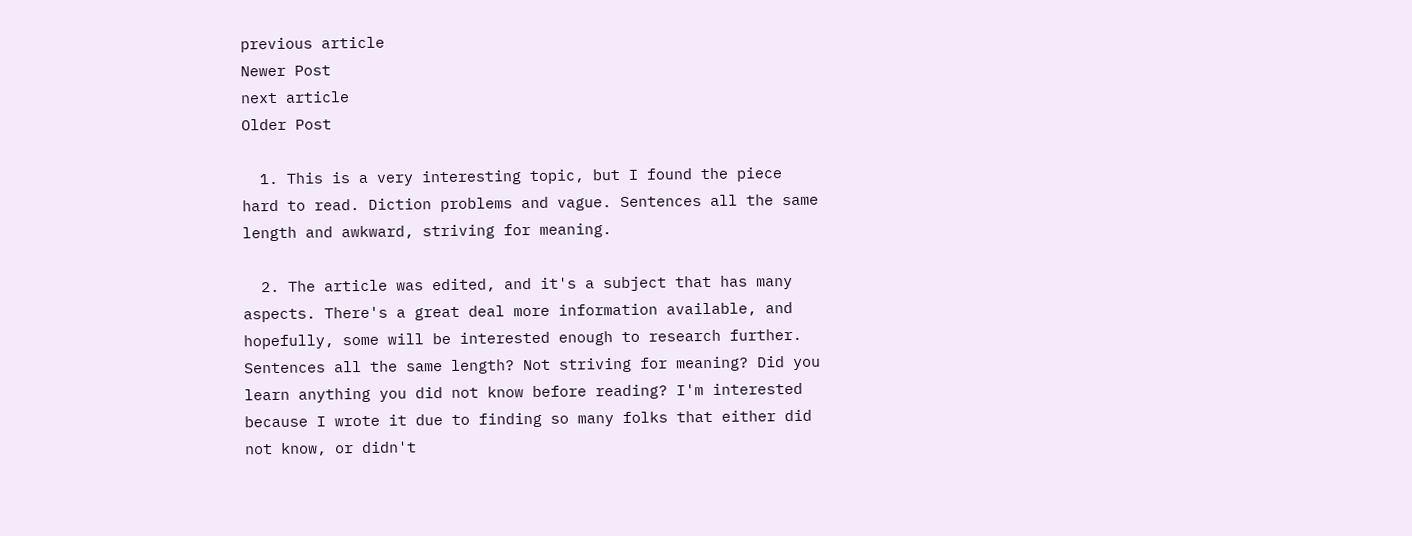previous article
Newer Post
next article
Older Post

  1. This is a very interesting topic, but I found the piece hard to read. Diction problems and vague. Sentences all the same length and awkward, striving for meaning.

  2. The article was edited, and it's a subject that has many aspects. There's a great deal more information available, and hopefully, some will be interested enough to research further. Sentences all the same length? Not striving for meaning? Did you learn anything you did not know before reading? I'm interested because I wrote it due to finding so many folks that either did not know, or didn't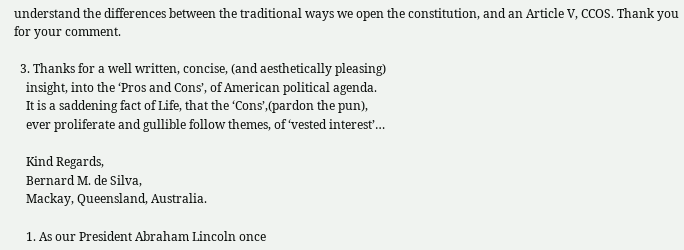understand the differences between the traditional ways we open the constitution, and an Article V, CCOS. Thank you for your comment.

  3. Thanks for a well written, concise, (and aesthetically pleasing)
    insight, into the ‘Pros and Cons’, of American political agenda.
    It is a saddening fact of Life, that the ‘Cons’,(pardon the pun),
    ever proliferate and gullible follow themes, of ‘vested interest’…

    Kind Regards,
    Bernard M. de Silva,
    Mackay, Queensland, Australia.

    1. As our President Abraham Lincoln once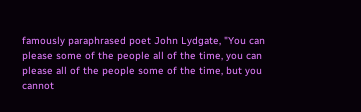famously paraphrased poet John Lydgate, "You can please some of the people all of the time, you can please all of the people some of the time, but you cannot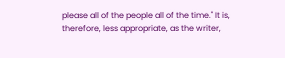please all of the people all of the time." It is, therefore, less appropriate, as the writer,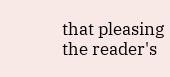that pleasing the reader's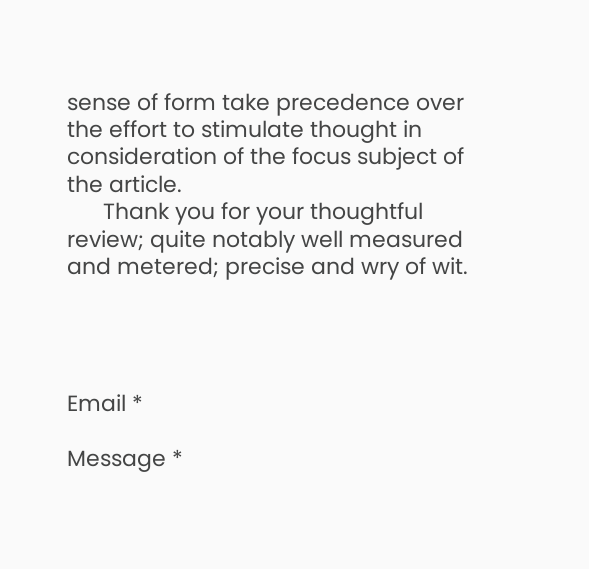sense of form take precedence over the effort to stimulate thought in consideration of the focus subject of the article.
      Thank you for your thoughtful review; quite notably well measured and metered; precise and wry of wit.




Email *

Message *